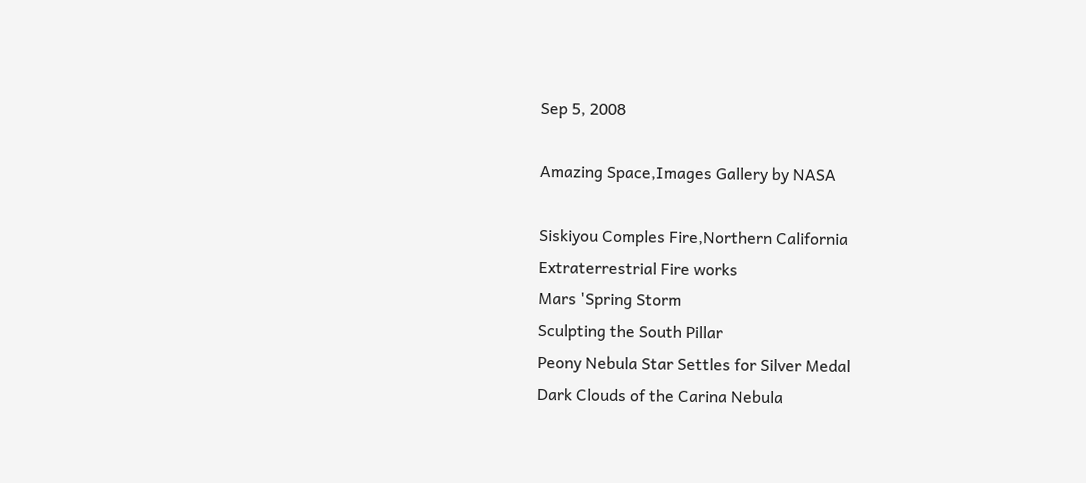Sep 5, 2008

Amazing Space,Images Gallery by NASA

Siskiyou Comples Fire,Northern California
Extraterrestrial Fire works
Mars 'Spring Storm
Sculpting the South Pillar
Peony Nebula Star Settles for Silver Medal
Dark Clouds of the Carina Nebula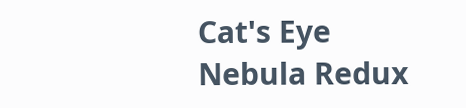Cat's Eye Nebula Redux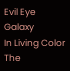Evil Eye Galaxy
In Living Color
The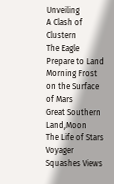Unveiling
A Clash of Clustern
The Eagle Prepare to Land
Morning Frost on the Surface of Mars
Great Southern Land,Moon
The Life of Stars
Voyager Squashes Views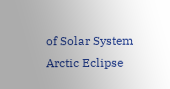of Solar System
Arctic Eclipse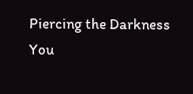Piercing the Darkness
You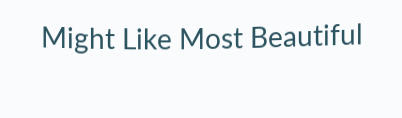Might Like Most Beautiful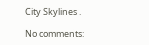City Skylines .

No comments: